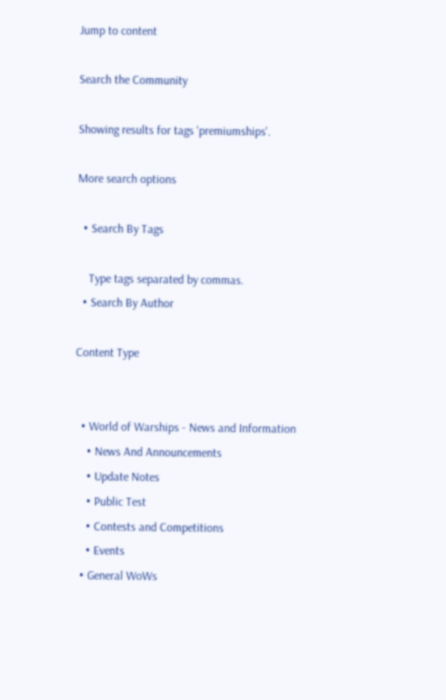Jump to content

Search the Community

Showing results for tags 'premiumships'.

More search options

  • Search By Tags

    Type tags separated by commas.
  • Search By Author

Content Type


  • World of Warships - News and Information
    • News And Announcements
    • Update Notes
    • Public Test
    • Contests and Competitions
    • Events
  • General WoWs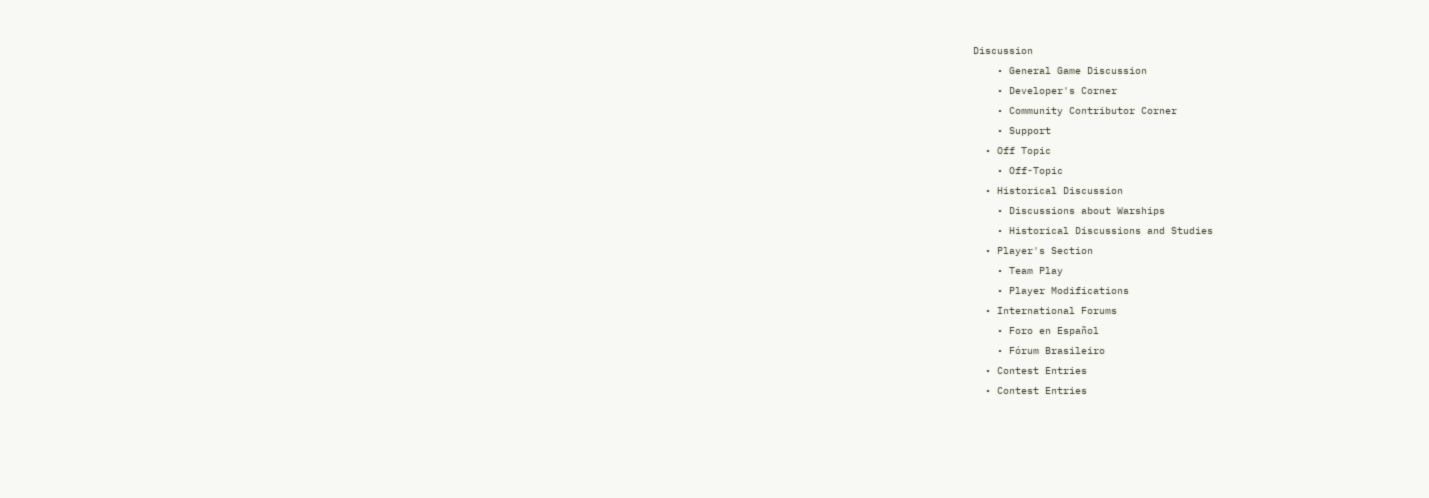Discussion
    • General Game Discussion
    • Developer's Corner
    • Community Contributor Corner
    • Support
  • Off Topic
    • Off-Topic
  • Historical Discussion
    • Discussions about Warships
    • Historical Discussions and Studies
  • Player's Section
    • Team Play
    • Player Modifications
  • International Forums
    • Foro en Español
    • Fórum Brasileiro
  • Contest Entries
  • Contest Entries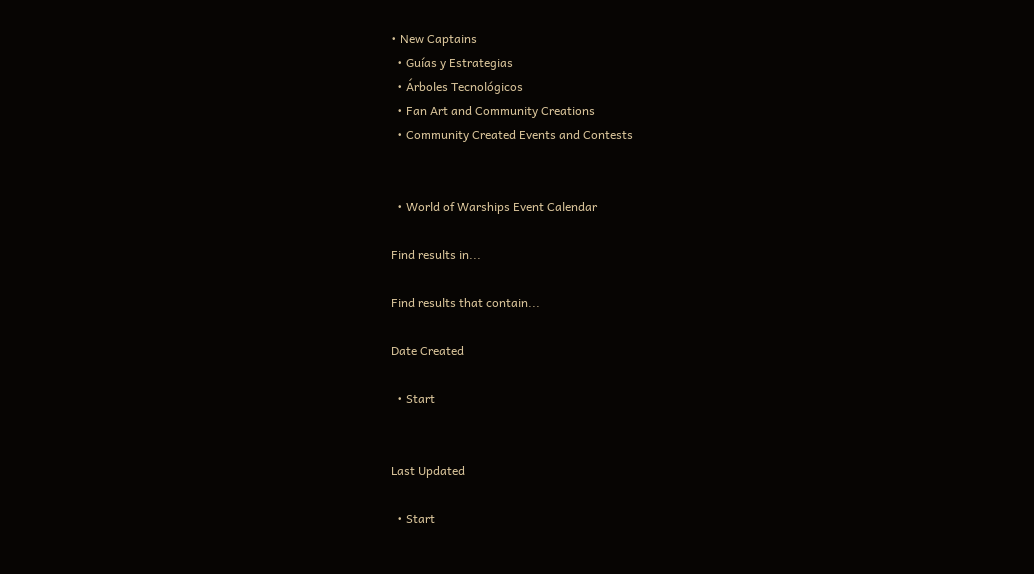• New Captains
  • Guías y Estrategias
  • Árboles Tecnológicos
  • Fan Art and Community Creations
  • Community Created Events and Contests


  • World of Warships Event Calendar

Find results in...

Find results that contain...

Date Created

  • Start


Last Updated

  • Start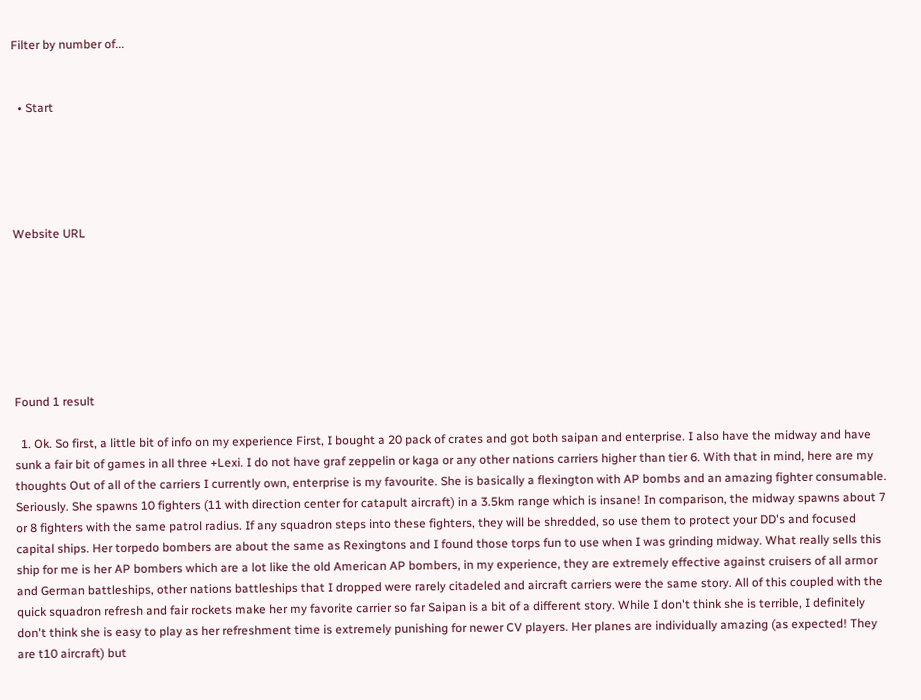Filter by number of...


  • Start





Website URL







Found 1 result

  1. Ok. So first, a little bit of info on my experience First, I bought a 20 pack of crates and got both saipan and enterprise. I also have the midway and have sunk a fair bit of games in all three +Lexi. I do not have graf zeppelin or kaga or any other nations carriers higher than tier 6. With that in mind, here are my thoughts Out of all of the carriers I currently own, enterprise is my favourite. She is basically a flexington with AP bombs and an amazing fighter consumable. Seriously. She spawns 10 fighters (11 with direction center for catapult aircraft) in a 3.5km range which is insane! In comparison, the midway spawns about 7 or 8 fighters with the same patrol radius. If any squadron steps into these fighters, they will be shredded, so use them to protect your DD's and focused capital ships. Her torpedo bombers are about the same as Rexingtons and I found those torps fun to use when I was grinding midway. What really sells this ship for me is her AP bombers which are a lot like the old American AP bombers, in my experience, they are extremely effective against cruisers of all armor and German battleships, other nations battleships that I dropped were rarely citadeled and aircraft carriers were the same story. All of this coupled with the quick squadron refresh and fair rockets make her my favorite carrier so far Saipan is a bit of a different story. While I don't think she is terrible, I definitely don't think she is easy to play as her refreshment time is extremely punishing for newer CV players. Her planes are individually amazing (as expected! They are t10 aircraft) but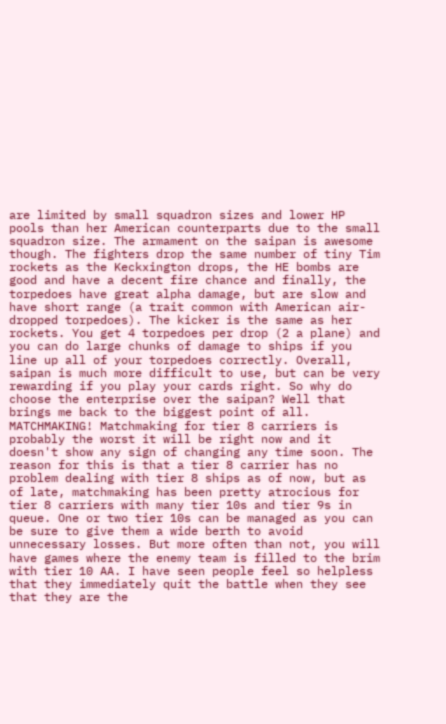are limited by small squadron sizes and lower HP pools than her American counterparts due to the small squadron size. The armament on the saipan is awesome though. The fighters drop the same number of tiny Tim rockets as the Keckxington drops, the HE bombs are good and have a decent fire chance and finally, the torpedoes have great alpha damage, but are slow and have short range (a trait common with American air-dropped torpedoes). The kicker is the same as her rockets. You get 4 torpedoes per drop (2 a plane) and you can do large chunks of damage to ships if you line up all of your torpedoes correctly. Overall, saipan is much more difficult to use, but can be very rewarding if you play your cards right. So why do choose the enterprise over the saipan? Well that brings me back to the biggest point of all. MATCHMAKING! Matchmaking for tier 8 carriers is probably the worst it will be right now and it doesn't show any sign of changing any time soon. The reason for this is that a tier 8 carrier has no problem dealing with tier 8 ships as of now, but as of late, matchmaking has been pretty atrocious for tier 8 carriers with many tier 10s and tier 9s in queue. One or two tier 10s can be managed as you can be sure to give them a wide berth to avoid unnecessary losses. But more often than not, you will have games where the enemy team is filled to the brim with tier 10 AA. I have seen people feel so helpless that they immediately quit the battle when they see that they are the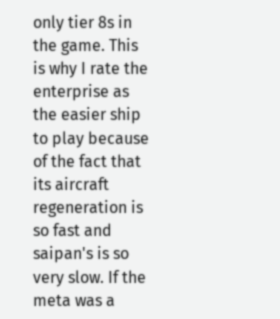only tier 8s in the game. This is why I rate the enterprise as the easier ship to play because of the fact that its aircraft regeneration is so fast and saipan's is so very slow. If the meta was a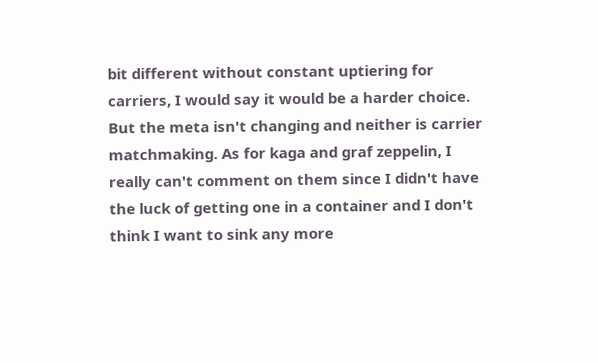bit different without constant uptiering for carriers, I would say it would be a harder choice. But the meta isn't changing and neither is carrier matchmaking. As for kaga and graf zeppelin, I really can't comment on them since I didn't have the luck of getting one in a container and I don't think I want to sink any more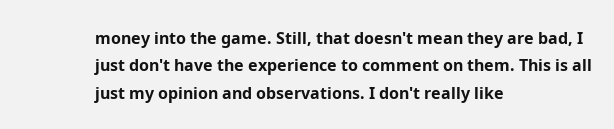money into the game. Still, that doesn't mean they are bad, I just don't have the experience to comment on them. This is all just my opinion and observations. I don't really like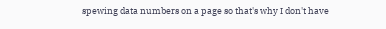spewing data numbers on a page so that's why I don't have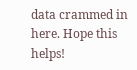data crammed in here. Hope this helps!